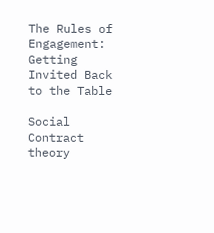The Rules of Engagement: Getting Invited Back to the Table

Social Contract theory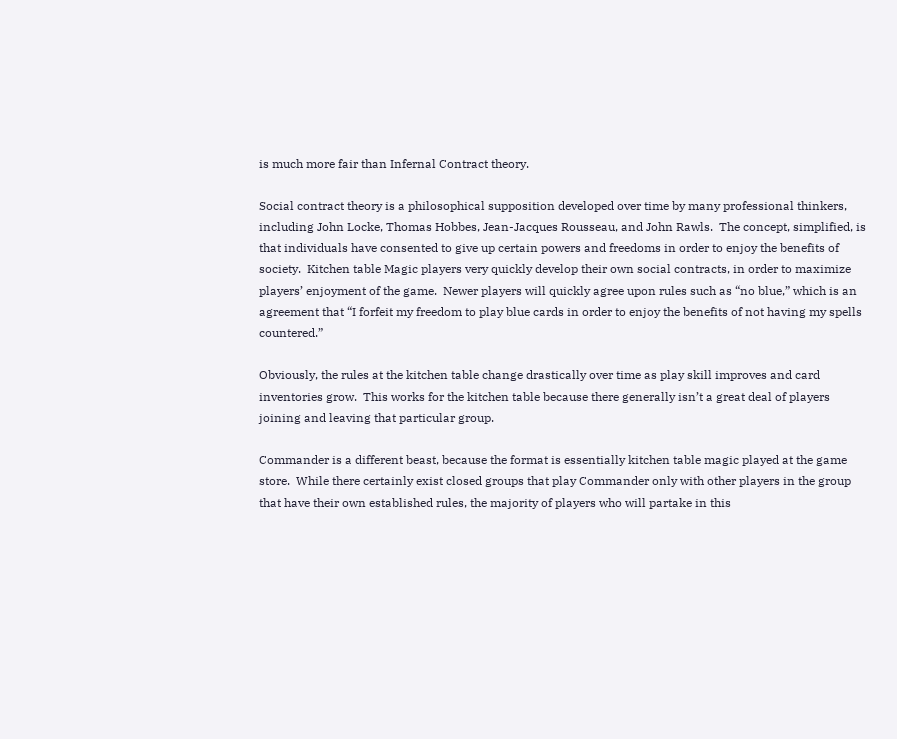is much more fair than Infernal Contract theory.

Social contract theory is a philosophical supposition developed over time by many professional thinkers, including John Locke, Thomas Hobbes, Jean-Jacques Rousseau, and John Rawls.  The concept, simplified, is that individuals have consented to give up certain powers and freedoms in order to enjoy the benefits of society.  Kitchen table Magic players very quickly develop their own social contracts, in order to maximize players’ enjoyment of the game.  Newer players will quickly agree upon rules such as “no blue,” which is an agreement that “I forfeit my freedom to play blue cards in order to enjoy the benefits of not having my spells countered.”

Obviously, the rules at the kitchen table change drastically over time as play skill improves and card inventories grow.  This works for the kitchen table because there generally isn’t a great deal of players joining and leaving that particular group.

Commander is a different beast, because the format is essentially kitchen table magic played at the game store.  While there certainly exist closed groups that play Commander only with other players in the group that have their own established rules, the majority of players who will partake in this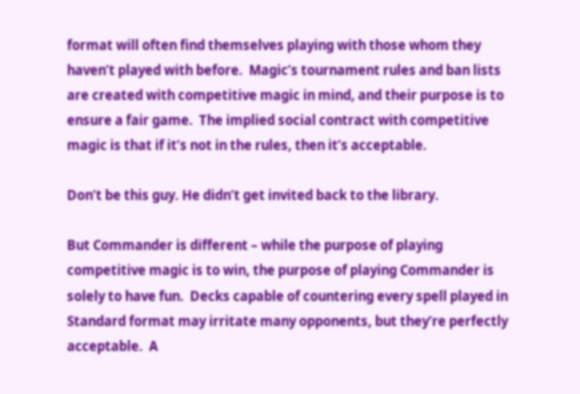format will often find themselves playing with those whom they haven’t played with before.  Magic’s tournament rules and ban lists are created with competitive magic in mind, and their purpose is to ensure a fair game.  The implied social contract with competitive magic is that if it’s not in the rules, then it’s acceptable.

Don’t be this guy. He didn’t get invited back to the library.

But Commander is different – while the purpose of playing competitive magic is to win, the purpose of playing Commander is solely to have fun.  Decks capable of countering every spell played in Standard format may irritate many opponents, but they’re perfectly acceptable.  A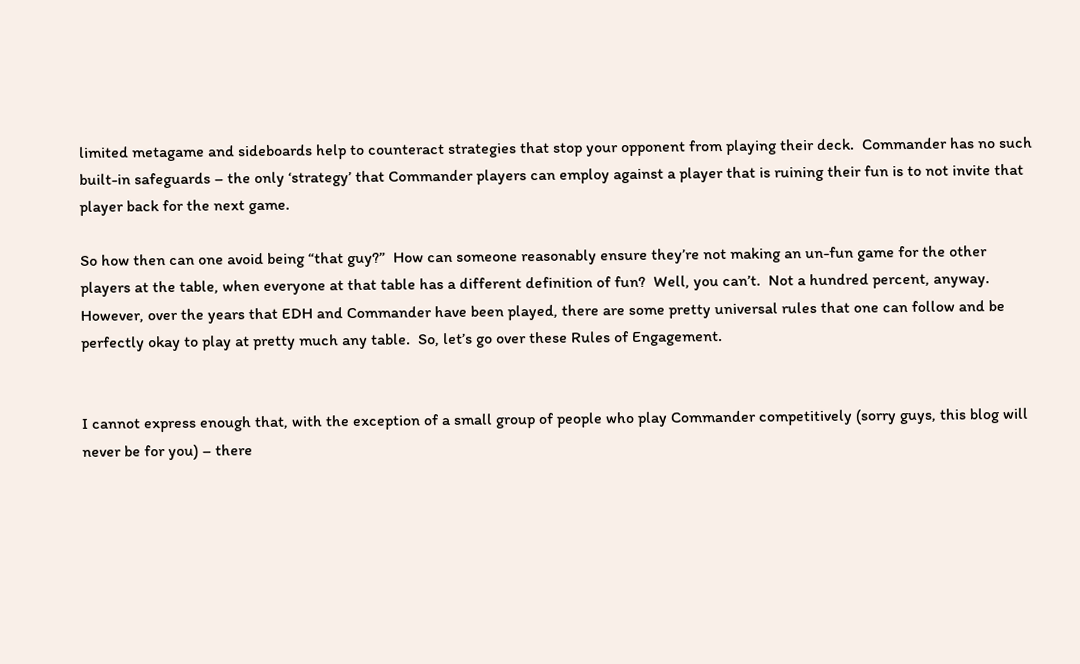limited metagame and sideboards help to counteract strategies that stop your opponent from playing their deck.  Commander has no such built-in safeguards – the only ‘strategy’ that Commander players can employ against a player that is ruining their fun is to not invite that player back for the next game.

So how then can one avoid being “that guy?”  How can someone reasonably ensure they’re not making an un-fun game for the other players at the table, when everyone at that table has a different definition of fun?  Well, you can’t.  Not a hundred percent, anyway.  However, over the years that EDH and Commander have been played, there are some pretty universal rules that one can follow and be perfectly okay to play at pretty much any table.  So, let’s go over these Rules of Engagement.


I cannot express enough that, with the exception of a small group of people who play Commander competitively (sorry guys, this blog will never be for you) – there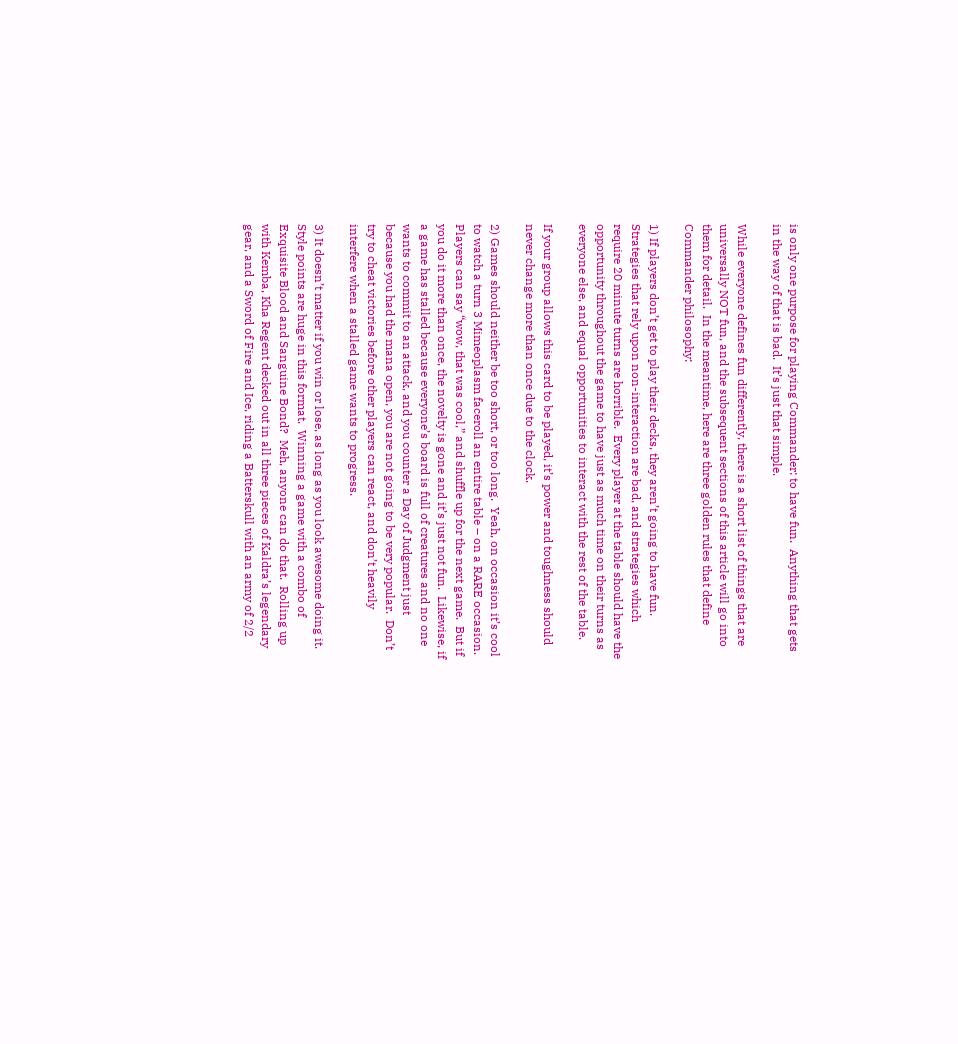is only one purpose for playing Commander: to have fun.  Anything that gets in the way of that is bad.  It’s just that simple.

While everyone defines fun differently, there is a short list of things that are universally NOT fun, and the subsequent sections of this article will go into them for detail.  In the meantime, here are three golden rules that define Commander philosophy:

1) If players don’t get to play their decks, they aren’t going to have fun.  Strategies that rely upon non-interaction are bad, and strategies which require 20 minute turns are horrible.  Every player at the table should have the opportunity throughout the game to have just as much time on their turns as everyone else, and equal opportunities to interact with the rest of the table.

If your group allows this card to be played, it’s power and toughness should never change more than once due to the clock.

2) Games should neither be too short, or too long.  Yeah, on occasion it’s cool to watch a turn 3 Mimeoplasm faceroll an entire table – on a RARE occasion.  Players can say “wow, that was cool,” and shuffle up for the next game.  But if you do it more than once, the novelty is gone and it’s just not fun.  Likewise, if a game has stalled because everyone’s board is full of creatures and no one wants to commit to an attack, and you counter a Day of Judgment just because you had the mana open, you are not going to be very popular.  Don’t try to cheat victories before other players can react, and don’t heavily interfere when a stalled game wants to progress.

3) It doesn’t matter if you win or lose, as long as you look awesome doing it.  Style points are huge in this format.  Winning a game with a combo of Exquisite Blood and Sanguine Bond?  Meh, anyone can do that.  Rolling up with Kemba, Kha Regent decked out in all three pieces of Kaldra’s legendary gear, and a Sword of Fire and Ice, riding a Batterskull with an army of 2/2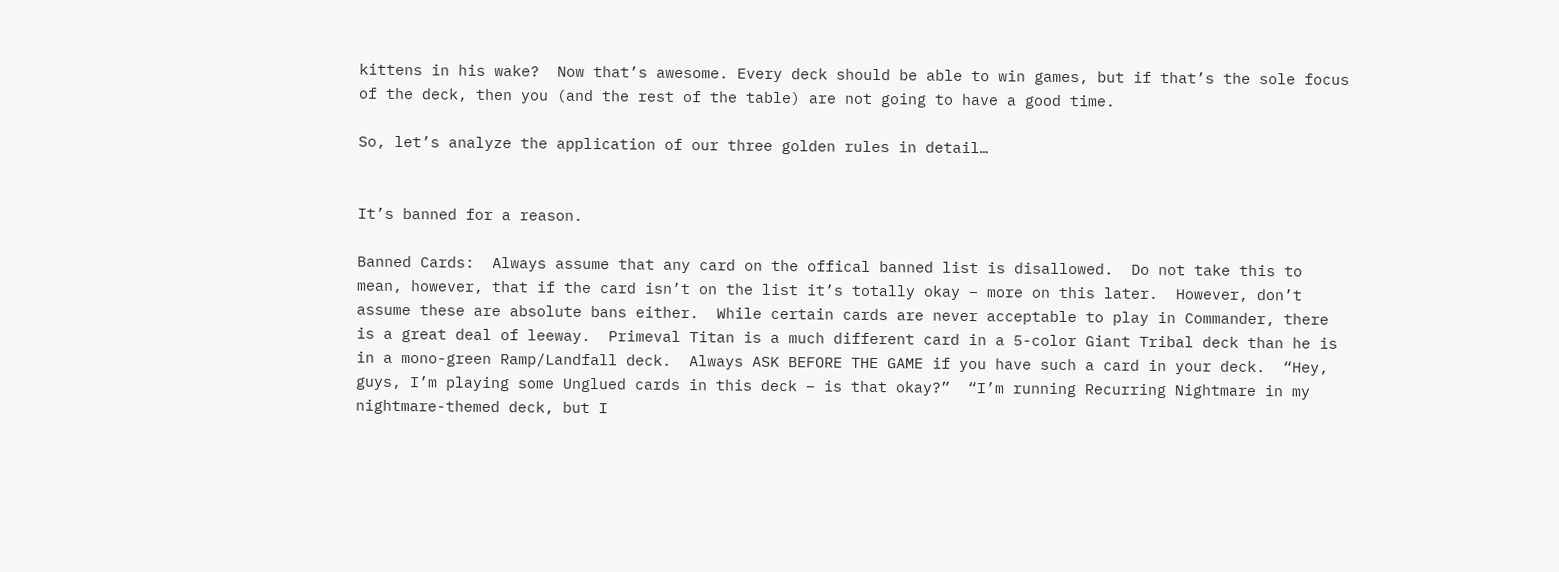kittens in his wake?  Now that’s awesome. Every deck should be able to win games, but if that’s the sole focus of the deck, then you (and the rest of the table) are not going to have a good time.

So, let’s analyze the application of our three golden rules in detail…


It’s banned for a reason.

Banned Cards:  Always assume that any card on the offical banned list is disallowed.  Do not take this to mean, however, that if the card isn’t on the list it’s totally okay – more on this later.  However, don’t assume these are absolute bans either.  While certain cards are never acceptable to play in Commander, there is a great deal of leeway.  Primeval Titan is a much different card in a 5-color Giant Tribal deck than he is in a mono-green Ramp/Landfall deck.  Always ASK BEFORE THE GAME if you have such a card in your deck.  “Hey, guys, I’m playing some Unglued cards in this deck – is that okay?”  “I’m running Recurring Nightmare in my nightmare-themed deck, but I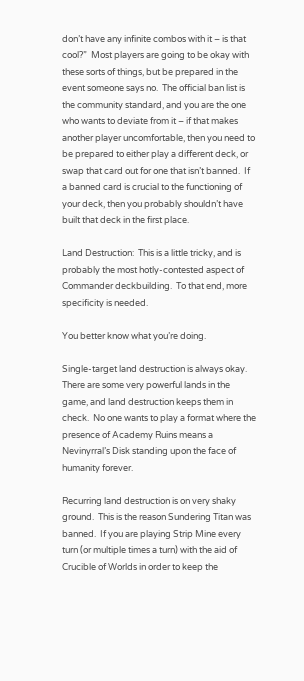don’t have any infinite combos with it – is that cool?”  Most players are going to be okay with these sorts of things, but be prepared in the event someone says no.  The official ban list is the community standard, and you are the one who wants to deviate from it – if that makes another player uncomfortable, then you need to be prepared to either play a different deck, or swap that card out for one that isn’t banned.  If a banned card is crucial to the functioning of your deck, then you probably shouldn’t have built that deck in the first place.

Land Destruction:  This is a little tricky, and is probably the most hotly-contested aspect of Commander deckbuilding.  To that end, more specificity is needed.

You better know what you’re doing.

Single-target land destruction is always okay.  There are some very powerful lands in the game, and land destruction keeps them in check.  No one wants to play a format where the presence of Academy Ruins means a Nevinyrral’s Disk standing upon the face of humanity forever.

Recurring land destruction is on very shaky ground.  This is the reason Sundering Titan was banned.  If you are playing Strip Mine every turn (or multiple times a turn) with the aid of Crucible of Worlds in order to keep the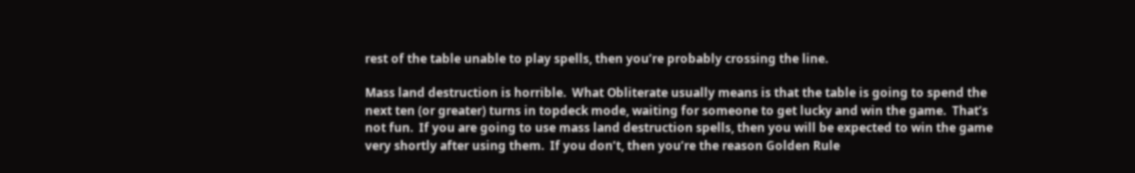rest of the table unable to play spells, then you’re probably crossing the line.

Mass land destruction is horrible.  What Obliterate usually means is that the table is going to spend the next ten (or greater) turns in topdeck mode, waiting for someone to get lucky and win the game.  That’s not fun.  If you are going to use mass land destruction spells, then you will be expected to win the game very shortly after using them.  If you don’t, then you’re the reason Golden Rule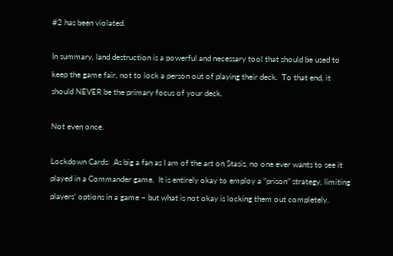#2 has been violated.

In summary, land destruction is a powerful and necessary tool that should be used to keep the game fair, not to lock a person out of playing their deck.  To that end, it should NEVER be the primary focus of your deck.

Not even once.

Lockdown Cards:  As big a fan as I am of the art on Stasis, no one ever wants to see it played in a Commander game.  It is entirely okay to employ a “prison” strategy, limiting players’ options in a game – but what is not okay is locking them out completely.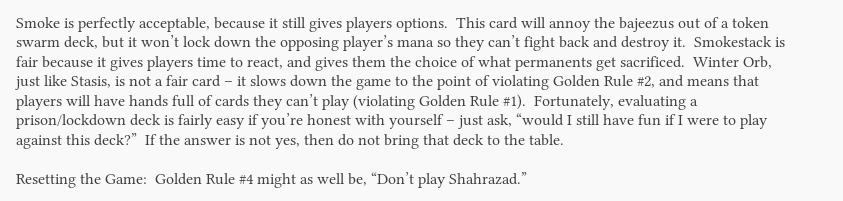Smoke is perfectly acceptable, because it still gives players options.  This card will annoy the bajeezus out of a token swarm deck, but it won’t lock down the opposing player’s mana so they can’t fight back and destroy it.  Smokestack is fair because it gives players time to react, and gives them the choice of what permanents get sacrificed.  Winter Orb, just like Stasis, is not a fair card – it slows down the game to the point of violating Golden Rule #2, and means that players will have hands full of cards they can’t play (violating Golden Rule #1).  Fortunately, evaluating a prison/lockdown deck is fairly easy if you’re honest with yourself – just ask, “would I still have fun if I were to play against this deck?”  If the answer is not yes, then do not bring that deck to the table.

Resetting the Game:  Golden Rule #4 might as well be, “Don’t play Shahrazad.”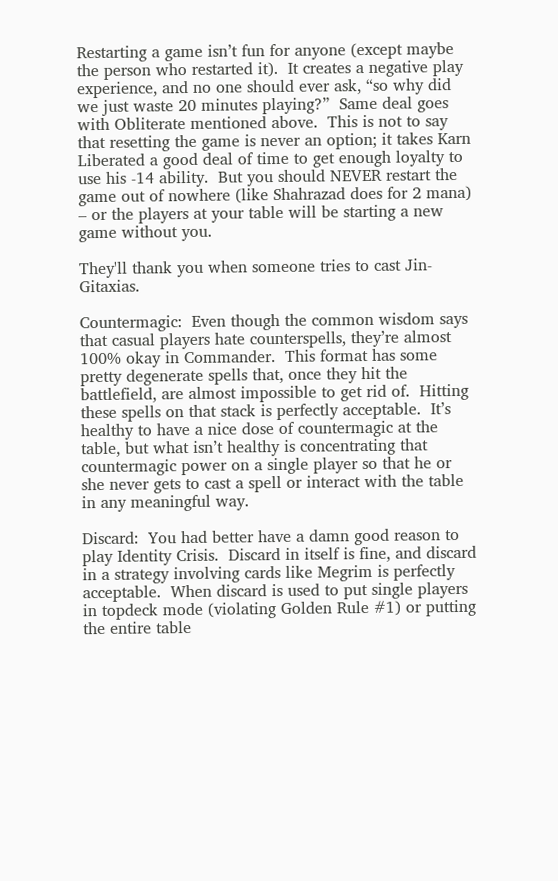Restarting a game isn’t fun for anyone (except maybe the person who restarted it).  It creates a negative play experience, and no one should ever ask, “so why did we just waste 20 minutes playing?”  Same deal goes with Obliterate mentioned above.  This is not to say that resetting the game is never an option; it takes Karn Liberated a good deal of time to get enough loyalty to use his -14 ability.  But you should NEVER restart the game out of nowhere (like Shahrazad does for 2 mana) – or the players at your table will be starting a new game without you.

They'll thank you when someone tries to cast Jin-Gitaxias.

Countermagic:  Even though the common wisdom says that casual players hate counterspells, they’re almost 100% okay in Commander.  This format has some pretty degenerate spells that, once they hit the battlefield, are almost impossible to get rid of.  Hitting these spells on that stack is perfectly acceptable.  It’s healthy to have a nice dose of countermagic at the table, but what isn’t healthy is concentrating that countermagic power on a single player so that he or she never gets to cast a spell or interact with the table in any meaningful way.

Discard:  You had better have a damn good reason to play Identity Crisis.  Discard in itself is fine, and discard in a strategy involving cards like Megrim is perfectly acceptable.  When discard is used to put single players in topdeck mode (violating Golden Rule #1) or putting the entire table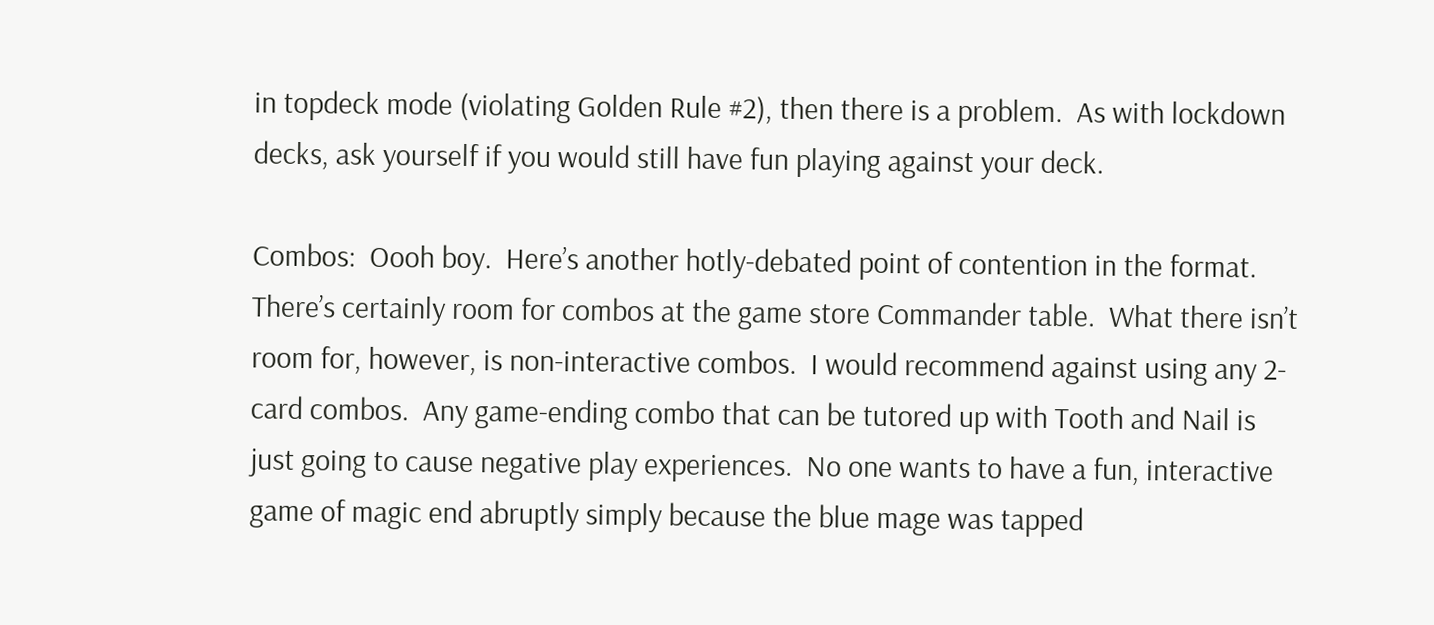in topdeck mode (violating Golden Rule #2), then there is a problem.  As with lockdown decks, ask yourself if you would still have fun playing against your deck.

Combos:  Oooh boy.  Here’s another hotly-debated point of contention in the format.  There’s certainly room for combos at the game store Commander table.  What there isn’t room for, however, is non-interactive combos.  I would recommend against using any 2-card combos.  Any game-ending combo that can be tutored up with Tooth and Nail is just going to cause negative play experiences.  No one wants to have a fun, interactive game of magic end abruptly simply because the blue mage was tapped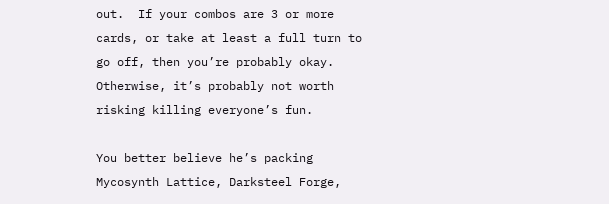out.  If your combos are 3 or more cards, or take at least a full turn to go off, then you’re probably okay.  Otherwise, it’s probably not worth risking killing everyone’s fun.

You better believe he’s packing Mycosynth Lattice, Darksteel Forge,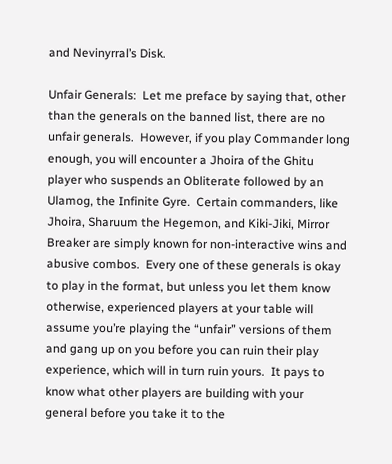and Nevinyrral’s Disk.

Unfair Generals:  Let me preface by saying that, other than the generals on the banned list, there are no unfair generals.  However, if you play Commander long enough, you will encounter a Jhoira of the Ghitu player who suspends an Obliterate followed by an Ulamog, the Infinite Gyre.  Certain commanders, like Jhoira, Sharuum the Hegemon, and Kiki-Jiki, Mirror Breaker are simply known for non-interactive wins and abusive combos.  Every one of these generals is okay to play in the format, but unless you let them know otherwise, experienced players at your table will assume you’re playing the “unfair” versions of them and gang up on you before you can ruin their play experience, which will in turn ruin yours.  It pays to know what other players are building with your general before you take it to the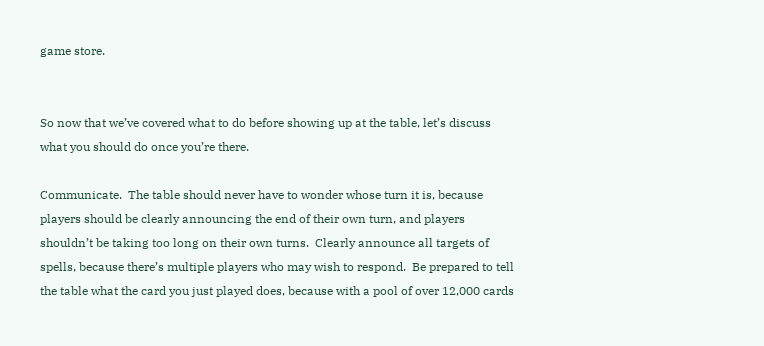game store.


So now that we’ve covered what to do before showing up at the table, let’s discuss what you should do once you’re there.

Communicate.  The table should never have to wonder whose turn it is, because players should be clearly announcing the end of their own turn, and players shouldn’t be taking too long on their own turns.  Clearly announce all targets of spells, because there’s multiple players who may wish to respond.  Be prepared to tell the table what the card you just played does, because with a pool of over 12,000 cards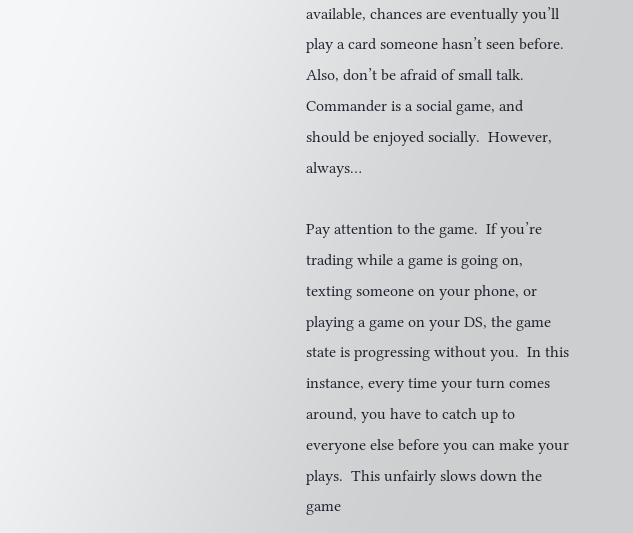available, chances are eventually you’ll play a card someone hasn’t seen before.  Also, don’t be afraid of small talk.  Commander is a social game, and should be enjoyed socially.  However, always…

Pay attention to the game.  If you’re trading while a game is going on, texting someone on your phone, or playing a game on your DS, the game state is progressing without you.  In this instance, every time your turn comes around, you have to catch up to everyone else before you can make your plays.  This unfairly slows down the game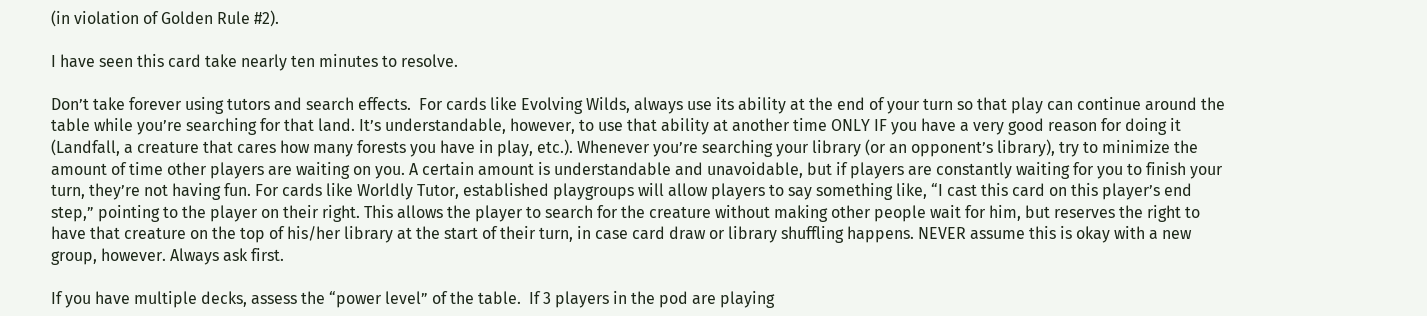(in violation of Golden Rule #2).

I have seen this card take nearly ten minutes to resolve.

Don’t take forever using tutors and search effects.  For cards like Evolving Wilds, always use its ability at the end of your turn so that play can continue around the table while you’re searching for that land. It’s understandable, however, to use that ability at another time ONLY IF you have a very good reason for doing it (Landfall, a creature that cares how many forests you have in play, etc.). Whenever you’re searching your library (or an opponent’s library), try to minimize the amount of time other players are waiting on you. A certain amount is understandable and unavoidable, but if players are constantly waiting for you to finish your turn, they’re not having fun. For cards like Worldly Tutor, established playgroups will allow players to say something like, “I cast this card on this player’s end step,” pointing to the player on their right. This allows the player to search for the creature without making other people wait for him, but reserves the right to have that creature on the top of his/her library at the start of their turn, in case card draw or library shuffling happens. NEVER assume this is okay with a new group, however. Always ask first.

If you have multiple decks, assess the “power level” of the table.  If 3 players in the pod are playing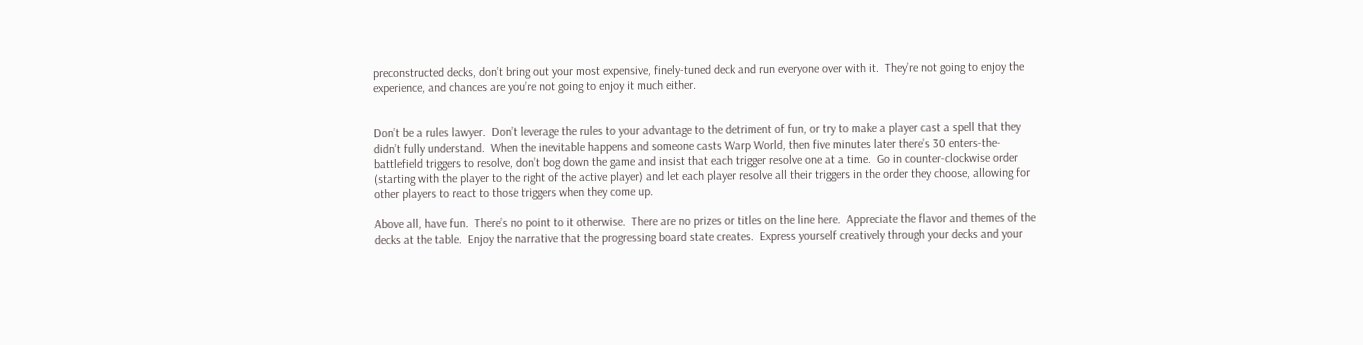preconstructed decks, don’t bring out your most expensive, finely-tuned deck and run everyone over with it.  They’re not going to enjoy the experience, and chances are you’re not going to enjoy it much either.


Don’t be a rules lawyer.  Don’t leverage the rules to your advantage to the detriment of fun, or try to make a player cast a spell that they didn’t fully understand.  When the inevitable happens and someone casts Warp World, then five minutes later there’s 30 enters-the-battlefield triggers to resolve, don’t bog down the game and insist that each trigger resolve one at a time.  Go in counter-clockwise order (starting with the player to the right of the active player) and let each player resolve all their triggers in the order they choose, allowing for other players to react to those triggers when they come up.

Above all, have fun.  There’s no point to it otherwise.  There are no prizes or titles on the line here.  Appreciate the flavor and themes of the decks at the table.  Enjoy the narrative that the progressing board state creates.  Express yourself creatively through your decks and your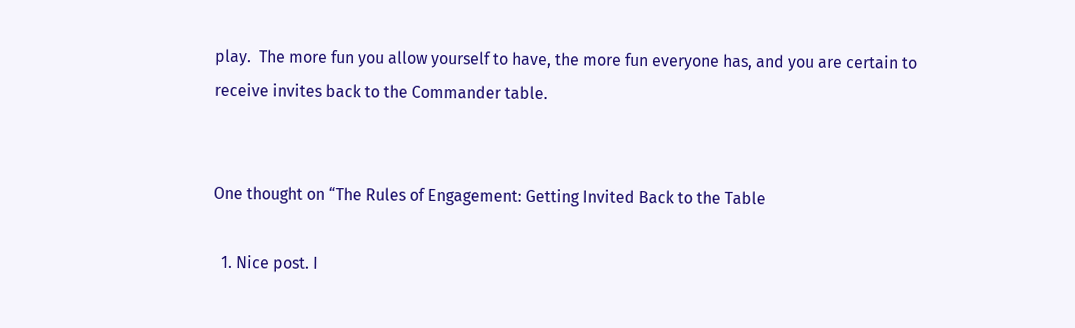play.  The more fun you allow yourself to have, the more fun everyone has, and you are certain to receive invites back to the Commander table.


One thought on “The Rules of Engagement: Getting Invited Back to the Table

  1. Nice post. I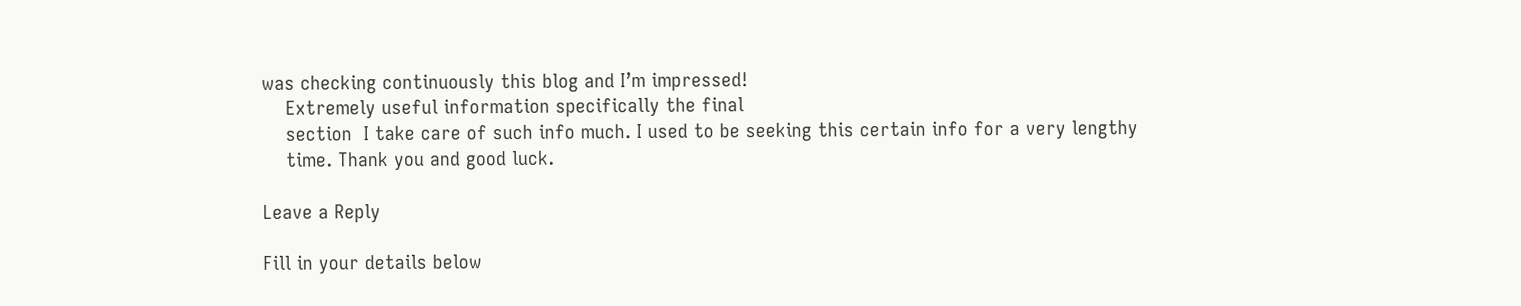was checking continuously this blog and I’m impressed!
    Extremely useful information specifically the final
    section  I take care of such info much. I used to be seeking this certain info for a very lengthy
    time. Thank you and good luck.

Leave a Reply

Fill in your details below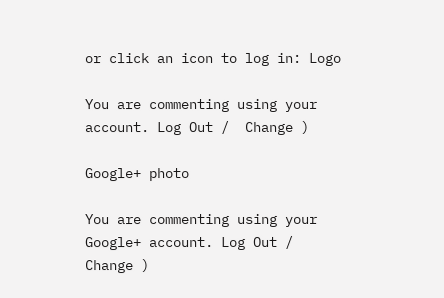or click an icon to log in: Logo

You are commenting using your account. Log Out /  Change )

Google+ photo

You are commenting using your Google+ account. Log Out /  Change )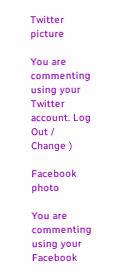Twitter picture

You are commenting using your Twitter account. Log Out /  Change )

Facebook photo

You are commenting using your Facebook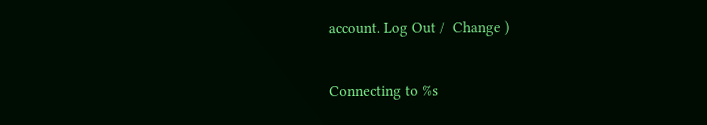account. Log Out /  Change )


Connecting to %s